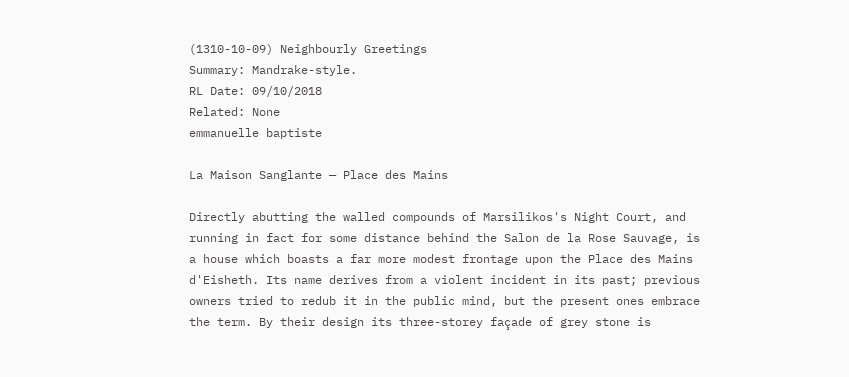(1310-10-09) Neighbourly Greetings
Summary: Mandrake-style.
RL Date: 09/10/2018
Related: None
emmanuelle baptiste

La Maison Sanglante — Place des Mains

Directly abutting the walled compounds of Marsilikos's Night Court, and running in fact for some distance behind the Salon de la Rose Sauvage, is a house which boasts a far more modest frontage upon the Place des Mains d'Eisheth. Its name derives from a violent incident in its past; previous owners tried to redub it in the public mind, but the present ones embrace the term. By their design its three-storey façade of grey stone is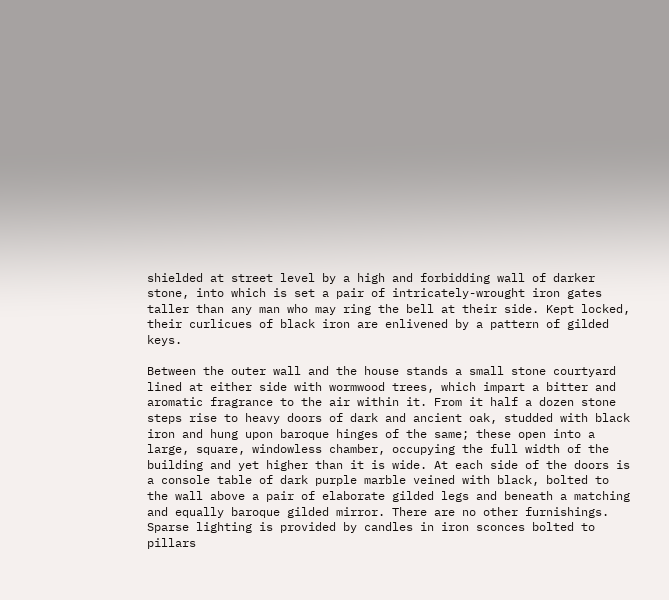shielded at street level by a high and forbidding wall of darker stone, into which is set a pair of intricately-wrought iron gates taller than any man who may ring the bell at their side. Kept locked, their curlicues of black iron are enlivened by a pattern of gilded keys.

Between the outer wall and the house stands a small stone courtyard lined at either side with wormwood trees, which impart a bitter and aromatic fragrance to the air within it. From it half a dozen stone steps rise to heavy doors of dark and ancient oak, studded with black iron and hung upon baroque hinges of the same; these open into a large, square, windowless chamber, occupying the full width of the building and yet higher than it is wide. At each side of the doors is a console table of dark purple marble veined with black, bolted to the wall above a pair of elaborate gilded legs and beneath a matching and equally baroque gilded mirror. There are no other furnishings. Sparse lighting is provided by candles in iron sconces bolted to pillars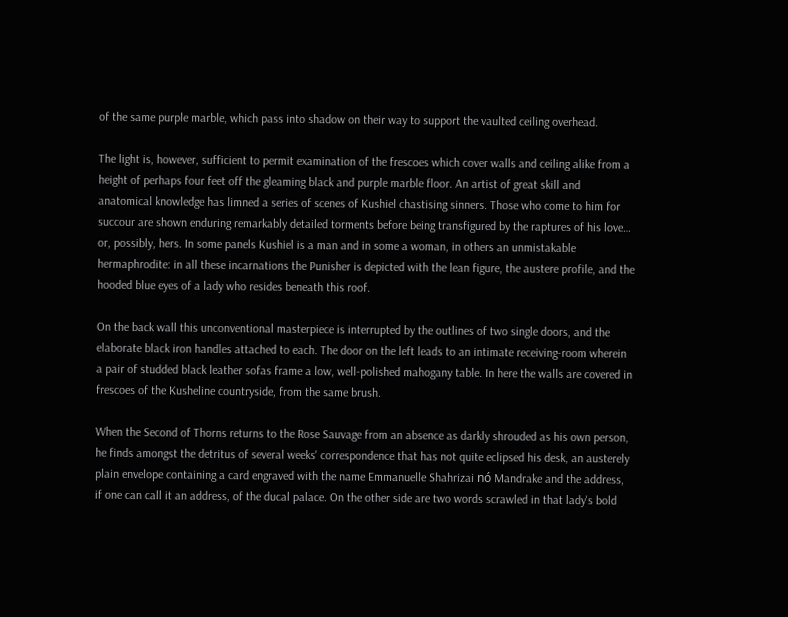of the same purple marble, which pass into shadow on their way to support the vaulted ceiling overhead.

The light is, however, sufficient to permit examination of the frescoes which cover walls and ceiling alike from a height of perhaps four feet off the gleaming black and purple marble floor. An artist of great skill and anatomical knowledge has limned a series of scenes of Kushiel chastising sinners. Those who come to him for succour are shown enduring remarkably detailed torments before being transfigured by the raptures of his love… or, possibly, hers. In some panels Kushiel is a man and in some a woman, in others an unmistakable hermaphrodite: in all these incarnations the Punisher is depicted with the lean figure, the austere profile, and the hooded blue eyes of a lady who resides beneath this roof.

On the back wall this unconventional masterpiece is interrupted by the outlines of two single doors, and the elaborate black iron handles attached to each. The door on the left leads to an intimate receiving-room wherein a pair of studded black leather sofas frame a low, well-polished mahogany table. In here the walls are covered in frescoes of the Kusheline countryside, from the same brush.

When the Second of Thorns returns to the Rose Sauvage from an absence as darkly shrouded as his own person, he finds amongst the detritus of several weeks' correspondence that has not quite eclipsed his desk, an austerely plain envelope containing a card engraved with the name Emmanuelle Shahrizai nó Mandrake and the address, if one can call it an address, of the ducal palace. On the other side are two words scrawled in that lady's bold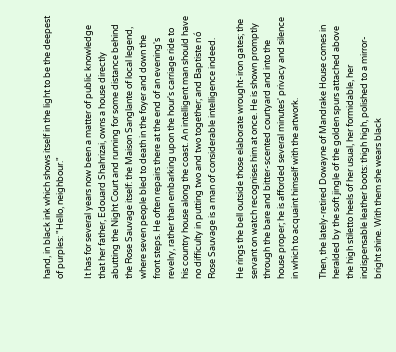hand, in black ink which shows itself in the light to be the deepest of purples: "Hello, neighbour."

It has for several years now been a matter of public knowledge that her father, Edouard Shahrizai, owns a house directly abutting the Night Court and running for some distance behind the Rose Sauvage itself: the Maison Sanglante of local legend, where seven people bled to death in the foyer and down the front steps. He often repairs there at the end of an evening's revelry, rather than embarking upon the hour's carriage ride to his country house along the coast. An intelligent man should have no difficulty in putting two and two together; and Baptiste nó Rose Sauvage is a man of considerable intelligence indeed.

He rings the bell outside those elaborate wrought-iron gates; the servant on watch recognises him at once. He is shown promptly through the bare and bitter-scented courtyard and into the house proper; he is afforded several minutes' privacy and silence in which to acquaint himself with the artwork.

Then, the lately-retired Dowayne of Mandrake House comes in heralded by the soft jingle of the golden spurs attached above the high stiletto heels of her usual, her formidable, her indispensable leather boots: thigh high, polished to a mirror-bright shine. With them she wears black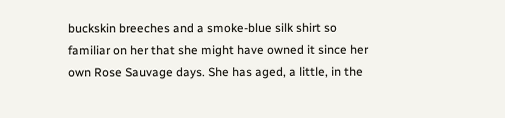buckskin breeches and a smoke-blue silk shirt so familiar on her that she might have owned it since her own Rose Sauvage days. She has aged, a little, in the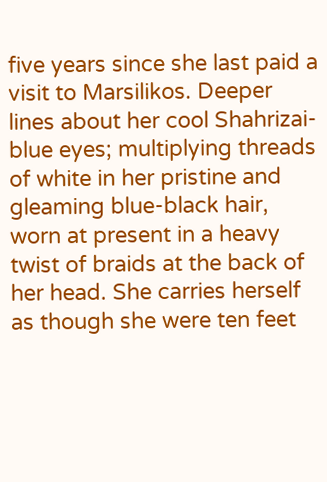five years since she last paid a visit to Marsilikos. Deeper lines about her cool Shahrizai-blue eyes; multiplying threads of white in her pristine and gleaming blue-black hair, worn at present in a heavy twist of braids at the back of her head. She carries herself as though she were ten feet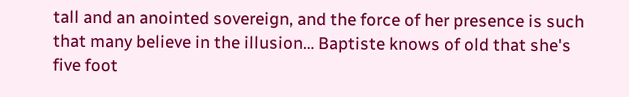tall and an anointed sovereign, and the force of her presence is such that many believe in the illusion… Baptiste knows of old that she's five foot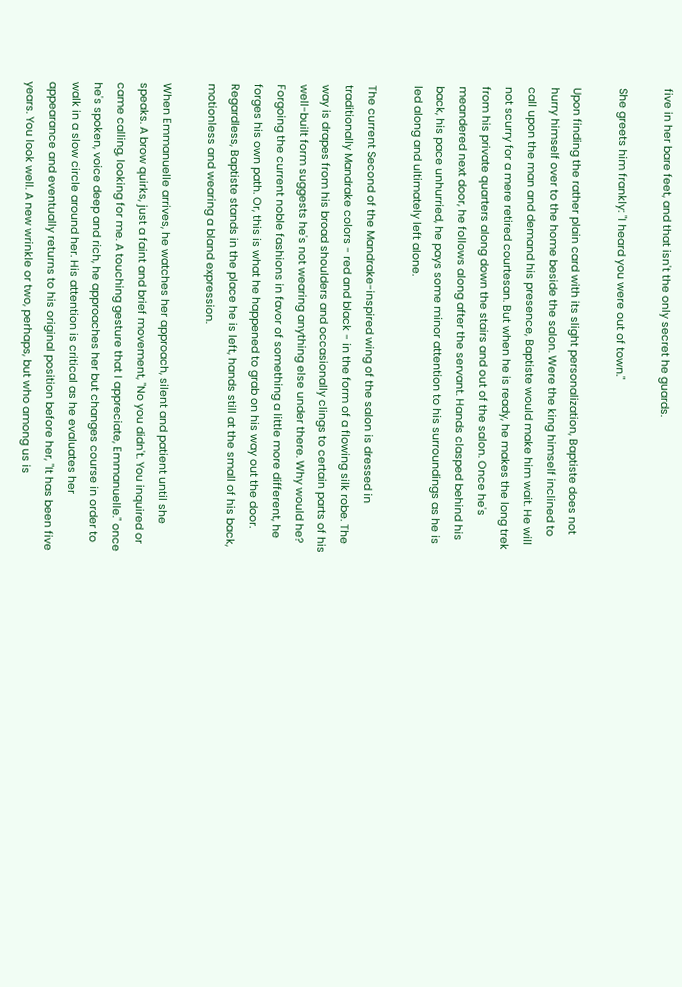five in her bare feet, and that isn't the only secret he guards.

She greets him frankly: "I heard you were out of town."

Upon finding the rather plain card with its slight personalization, Baptiste does not hurry himself over to the home beside the salon. Were the king himself inclined to call upon the man and demand his presence, Baptiste would make him wait. He will not scurry for a mere retired courtesan. But when he is ready, he makes the long trek from his private quarters along down the stairs and out of the salon. Once he's meandered next door, he follows along after the servant. Hands clasped behind his back, his pace unhurried, he pays some minor attention to his surroundings as he is led along and ultimately left alone.

The current Second of the Mandrake-inspired wing of the salon is dressed in traditionally Mandrake colors - red and black - in the form of a flowing silk robe. The way is drapes from his broad shoulders and occasionally clings to certain parts of his well-built form suggests he's not wearing anything else under there. Why would he? Forgoing the current noble fashions in favor of something a little more different, he forges his own path. Or, this is what he happened to grab on his way out the door. Regardless, Baptiste stands in the place he is left, hands still at the small of his back, motionless and wearing a bland expression.

When Emmanuelle arrives, he watches her approach, silent and patient until she speaks. A brow quirks, just a faint and brief movement, "No you didn't. You inquired or came calling, looking for me. A touching gesture that I appreciate, Emmanuelle." once he's spoken, voice deep and rich, he approaches her but changes course in order to walk in a slow circle around her. His attention is critical as he evaluates her appearance and eventually returns to his original position before her, "It has been five years. You look well. A new wrinkle or two, perhaps, but who among us is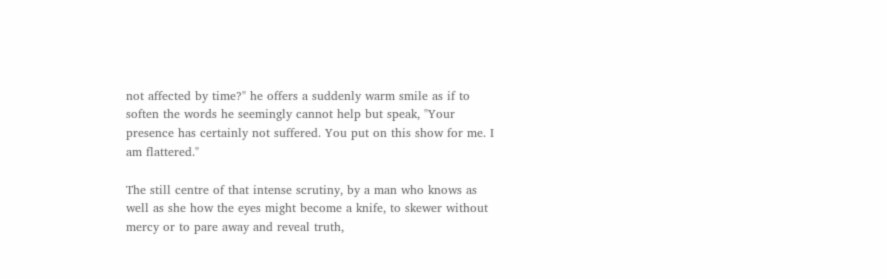not affected by time?" he offers a suddenly warm smile as if to soften the words he seemingly cannot help but speak, "Your presence has certainly not suffered. You put on this show for me. I am flattered."

The still centre of that intense scrutiny, by a man who knows as well as she how the eyes might become a knife, to skewer without mercy or to pare away and reveal truth,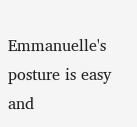Emmanuelle's posture is easy and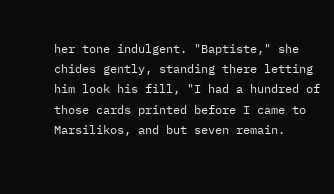her tone indulgent. "Baptiste," she chides gently, standing there letting him look his fill, "I had a hundred of those cards printed before I came to Marsilikos, and but seven remain.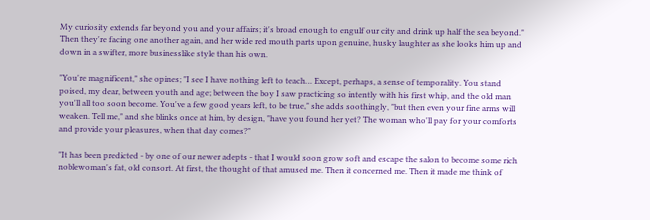My curiosity extends far beyond you and your affairs; it's broad enough to engulf our city and drink up half the sea beyond." Then they're facing one another again, and her wide red mouth parts upon genuine, husky laughter as she looks him up and down in a swifter, more businesslike style than his own.

"You're magnificent," she opines; "I see I have nothing left to teach… Except, perhaps, a sense of temporality. You stand poised, my dear, between youth and age; between the boy I saw practicing so intently with his first whip, and the old man you'll all too soon become. You've a few good years left, to be true," she adds soothingly, "but then even your fine arms will weaken. Tell me," and she blinks once at him, by design, "have you found her yet? The woman who'll pay for your comforts and provide your pleasures, when that day comes?"

"It has been predicted - by one of our newer adepts - that I would soon grow soft and escape the salon to become some rich noblewoman's fat, old consort. At first, the thought of that amused me. Then it concerned me. Then it made me think of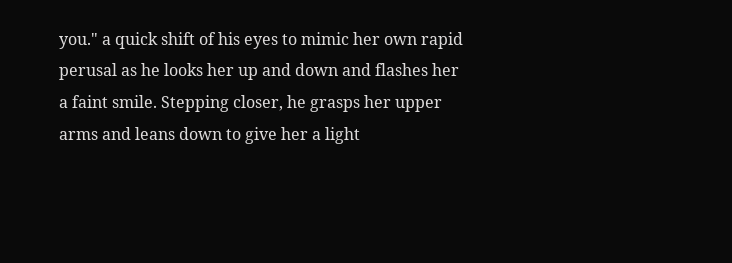you." a quick shift of his eyes to mimic her own rapid perusal as he looks her up and down and flashes her a faint smile. Stepping closer, he grasps her upper arms and leans down to give her a light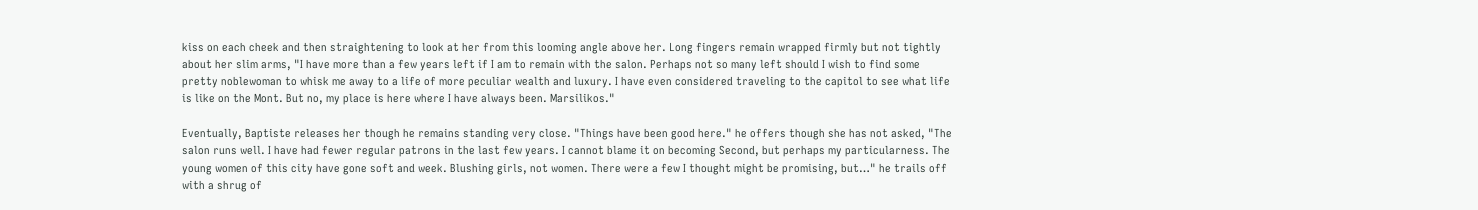kiss on each cheek and then straightening to look at her from this looming angle above her. Long fingers remain wrapped firmly but not tightly about her slim arms, "I have more than a few years left if I am to remain with the salon. Perhaps not so many left should I wish to find some pretty noblewoman to whisk me away to a life of more peculiar wealth and luxury. I have even considered traveling to the capitol to see what life is like on the Mont. But no, my place is here where I have always been. Marsilikos."

Eventually, Baptiste releases her though he remains standing very close. "Things have been good here." he offers though she has not asked, "The salon runs well. I have had fewer regular patrons in the last few years. I cannot blame it on becoming Second, but perhaps my particularness. The young women of this city have gone soft and week. Blushing girls, not women. There were a few I thought might be promising, but…" he trails off with a shrug of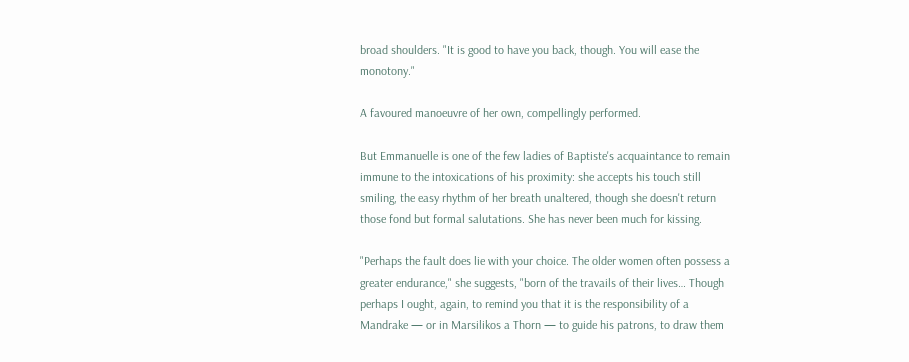broad shoulders. "It is good to have you back, though. You will ease the monotony."

A favoured manoeuvre of her own, compellingly performed.

But Emmanuelle is one of the few ladies of Baptiste's acquaintance to remain immune to the intoxications of his proximity: she accepts his touch still smiling, the easy rhythm of her breath unaltered, though she doesn't return those fond but formal salutations. She has never been much for kissing.

"Perhaps the fault does lie with your choice. The older women often possess a greater endurance," she suggests, "born of the travails of their lives… Though perhaps I ought, again, to remind you that it is the responsibility of a Mandrake — or in Marsilikos a Thorn — to guide his patrons, to draw them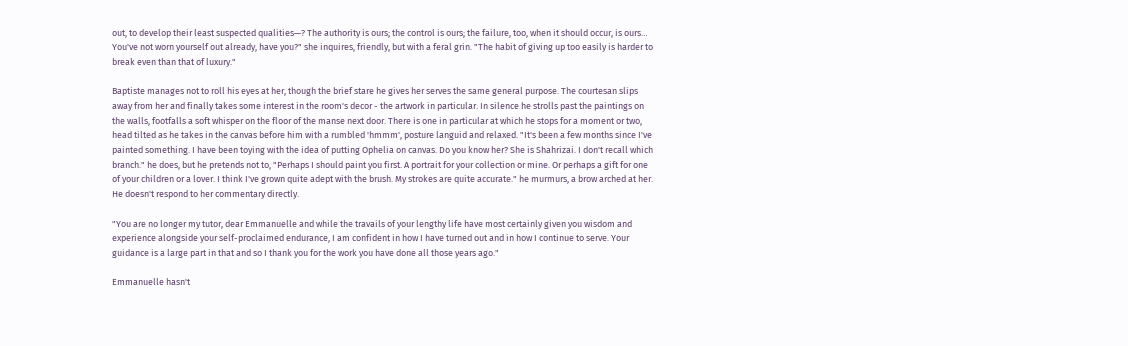out, to develop their least suspected qualities—? The authority is ours; the control is ours; the failure, too, when it should occur, is ours… You've not worn yourself out already, have you?" she inquires, friendly, but with a feral grin. "The habit of giving up too easily is harder to break even than that of luxury."

Baptiste manages not to roll his eyes at her, though the brief stare he gives her serves the same general purpose. The courtesan slips away from her and finally takes some interest in the room's decor - the artwork in particular. In silence he strolls past the paintings on the walls, footfalls a soft whisper on the floor of the manse next door. There is one in particular at which he stops for a moment or two, head tilted as he takes in the canvas before him with a rumbled 'hmmm', posture languid and relaxed. "It's been a few months since I've painted something. I have been toying with the idea of putting Ophelia on canvas. Do you know her? She is Shahrizai. I don't recall which branch." he does, but he pretends not to, "Perhaps I should paint you first. A portrait for your collection or mine. Or perhaps a gift for one of your children or a lover. I think I've grown quite adept with the brush. My strokes are quite accurate." he murmurs, a brow arched at her. He doesn't respond to her commentary directly.

"You are no longer my tutor, dear Emmanuelle and while the travails of your lengthy life have most certainly given you wisdom and experience alongside your self-proclaimed endurance, I am confident in how I have turned out and in how I continue to serve. Your guidance is a large part in that and so I thank you for the work you have done all those years ago."

Emmanuelle hasn't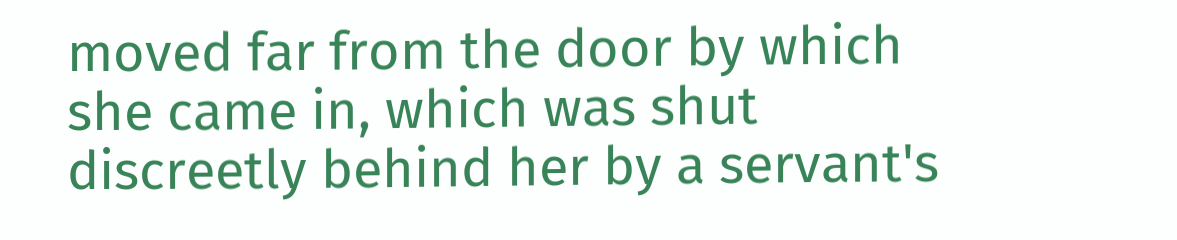moved far from the door by which she came in, which was shut discreetly behind her by a servant's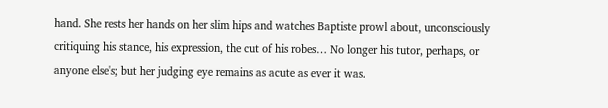hand. She rests her hands on her slim hips and watches Baptiste prowl about, unconsciously critiquing his stance, his expression, the cut of his robes… No longer his tutor, perhaps, or anyone else's; but her judging eye remains as acute as ever it was.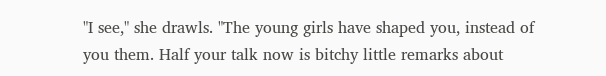"I see," she drawls. "The young girls have shaped you, instead of you them. Half your talk now is bitchy little remarks about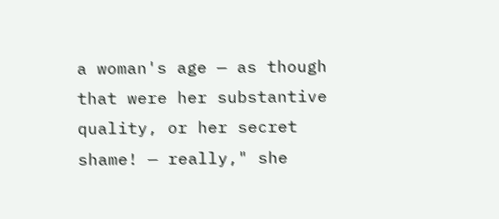a woman's age — as though that were her substantive quality, or her secret shame! — really," she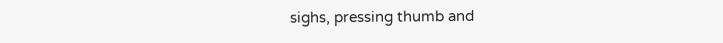sighs, pressing thumb and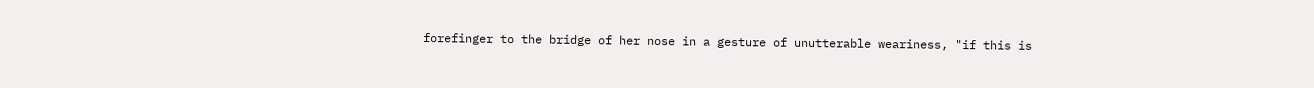forefinger to the bridge of her nose in a gesture of unutterable weariness, "if this is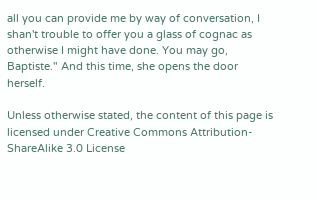all you can provide me by way of conversation, I shan't trouble to offer you a glass of cognac as otherwise I might have done. You may go, Baptiste." And this time, she opens the door herself.

Unless otherwise stated, the content of this page is licensed under Creative Commons Attribution-ShareAlike 3.0 License